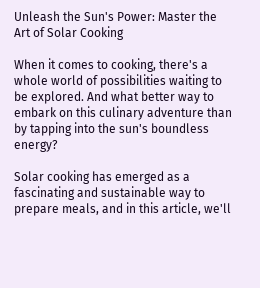Unleash the Sun's Power: Master the Art of Solar Cooking

When it comes to cooking, there's a whole world of possibilities waiting to be explored. And what better way to embark on this culinary adventure than by tapping into the sun's boundless energy?

Solar cooking has emerged as a fascinating and sustainable way to prepare meals, and in this article, we'll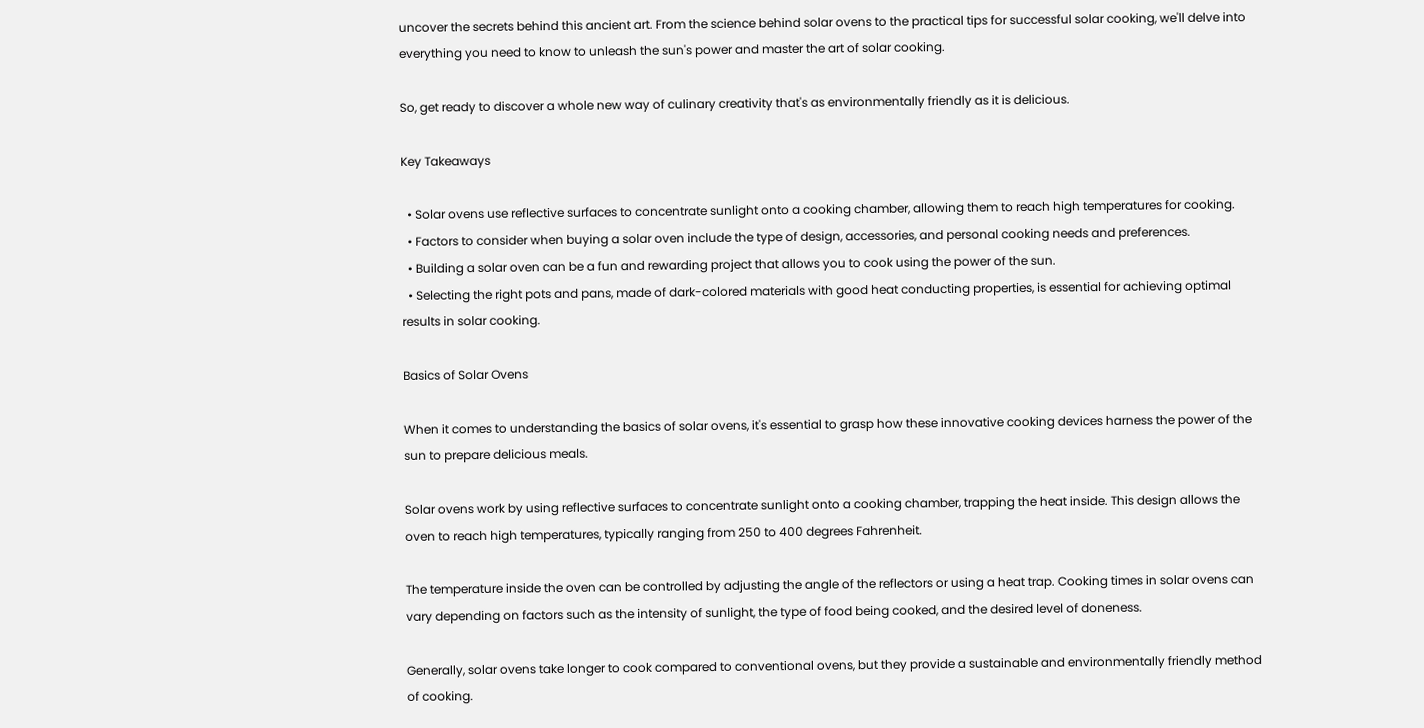uncover the secrets behind this ancient art. From the science behind solar ovens to the practical tips for successful solar cooking, we'll delve into everything you need to know to unleash the sun's power and master the art of solar cooking.

So, get ready to discover a whole new way of culinary creativity that's as environmentally friendly as it is delicious.

Key Takeaways

  • Solar ovens use reflective surfaces to concentrate sunlight onto a cooking chamber, allowing them to reach high temperatures for cooking.
  • Factors to consider when buying a solar oven include the type of design, accessories, and personal cooking needs and preferences.
  • Building a solar oven can be a fun and rewarding project that allows you to cook using the power of the sun.
  • Selecting the right pots and pans, made of dark-colored materials with good heat conducting properties, is essential for achieving optimal results in solar cooking.

Basics of Solar Ovens

When it comes to understanding the basics of solar ovens, it's essential to grasp how these innovative cooking devices harness the power of the sun to prepare delicious meals.

Solar ovens work by using reflective surfaces to concentrate sunlight onto a cooking chamber, trapping the heat inside. This design allows the oven to reach high temperatures, typically ranging from 250 to 400 degrees Fahrenheit.

The temperature inside the oven can be controlled by adjusting the angle of the reflectors or using a heat trap. Cooking times in solar ovens can vary depending on factors such as the intensity of sunlight, the type of food being cooked, and the desired level of doneness.

Generally, solar ovens take longer to cook compared to conventional ovens, but they provide a sustainable and environmentally friendly method of cooking.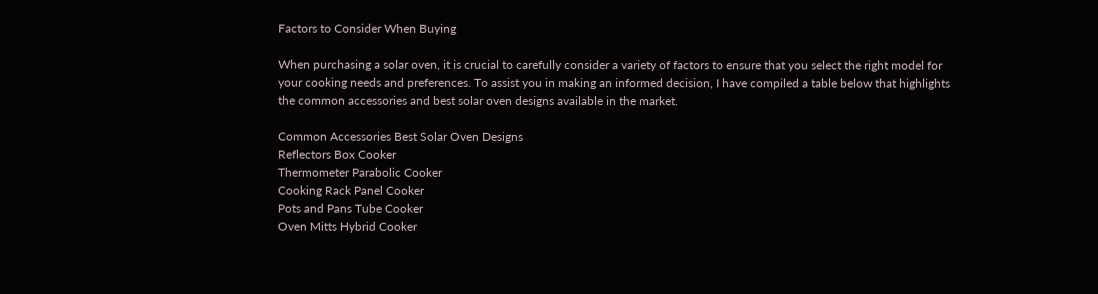Factors to Consider When Buying

When purchasing a solar oven, it is crucial to carefully consider a variety of factors to ensure that you select the right model for your cooking needs and preferences. To assist you in making an informed decision, I have compiled a table below that highlights the common accessories and best solar oven designs available in the market.

Common Accessories Best Solar Oven Designs
Reflectors Box Cooker
Thermometer Parabolic Cooker
Cooking Rack Panel Cooker
Pots and Pans Tube Cooker
Oven Mitts Hybrid Cooker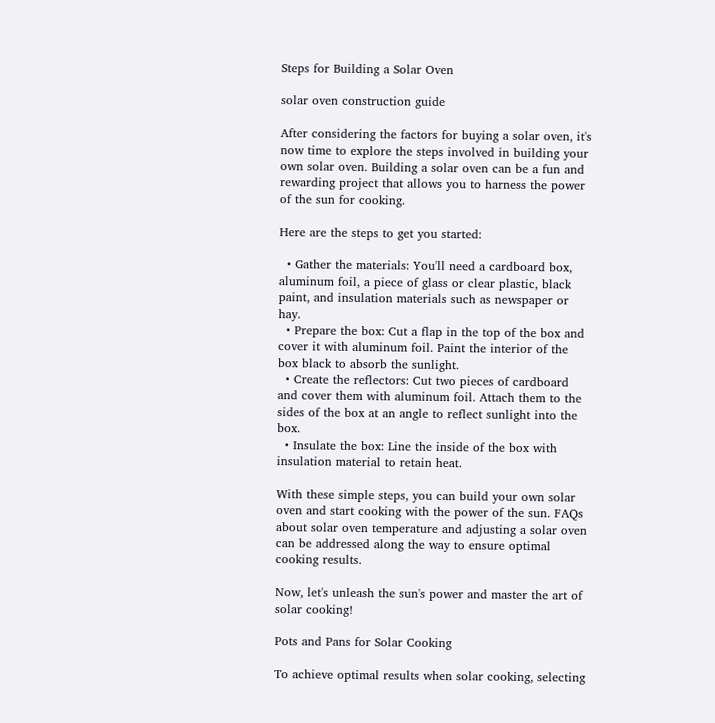Steps for Building a Solar Oven

solar oven construction guide

After considering the factors for buying a solar oven, it's now time to explore the steps involved in building your own solar oven. Building a solar oven can be a fun and rewarding project that allows you to harness the power of the sun for cooking.

Here are the steps to get you started:

  • Gather the materials: You'll need a cardboard box, aluminum foil, a piece of glass or clear plastic, black paint, and insulation materials such as newspaper or hay.
  • Prepare the box: Cut a flap in the top of the box and cover it with aluminum foil. Paint the interior of the box black to absorb the sunlight.
  • Create the reflectors: Cut two pieces of cardboard and cover them with aluminum foil. Attach them to the sides of the box at an angle to reflect sunlight into the box.
  • Insulate the box: Line the inside of the box with insulation material to retain heat.

With these simple steps, you can build your own solar oven and start cooking with the power of the sun. FAQs about solar oven temperature and adjusting a solar oven can be addressed along the way to ensure optimal cooking results.

Now, let's unleash the sun's power and master the art of solar cooking!

Pots and Pans for Solar Cooking

To achieve optimal results when solar cooking, selecting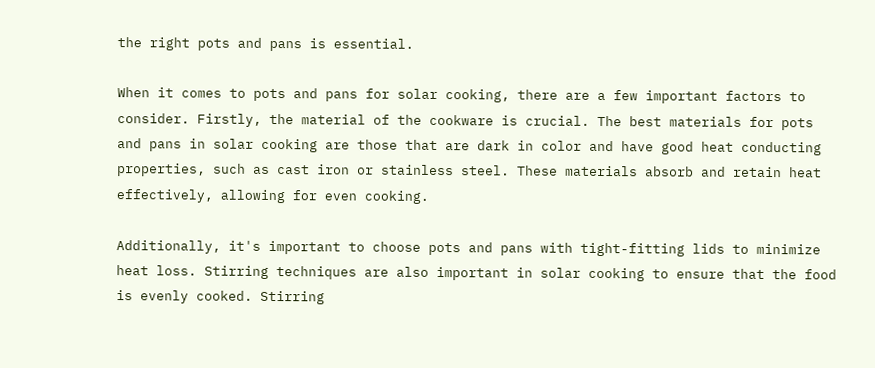the right pots and pans is essential.

When it comes to pots and pans for solar cooking, there are a few important factors to consider. Firstly, the material of the cookware is crucial. The best materials for pots and pans in solar cooking are those that are dark in color and have good heat conducting properties, such as cast iron or stainless steel. These materials absorb and retain heat effectively, allowing for even cooking.

Additionally, it's important to choose pots and pans with tight-fitting lids to minimize heat loss. Stirring techniques are also important in solar cooking to ensure that the food is evenly cooked. Stirring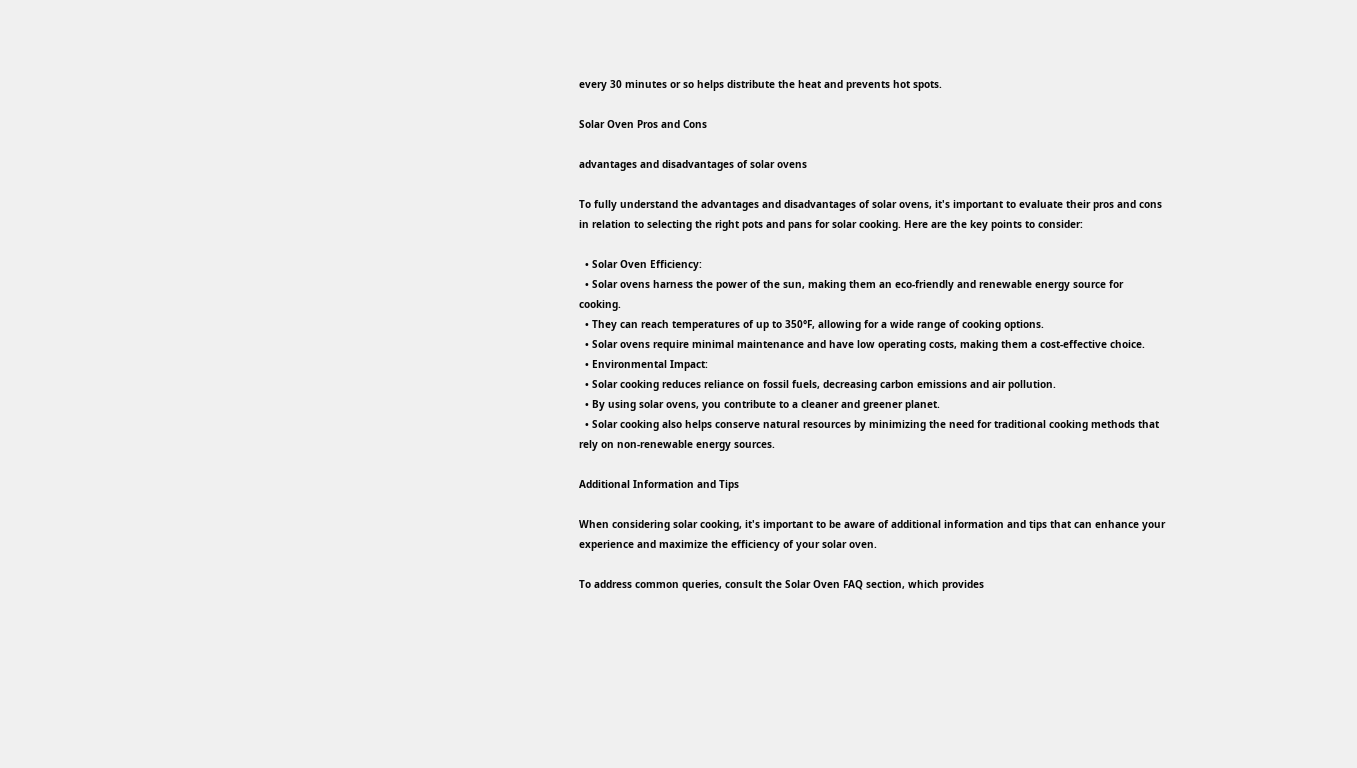every 30 minutes or so helps distribute the heat and prevents hot spots.

Solar Oven Pros and Cons

advantages and disadvantages of solar ovens

To fully understand the advantages and disadvantages of solar ovens, it's important to evaluate their pros and cons in relation to selecting the right pots and pans for solar cooking. Here are the key points to consider:

  • Solar Oven Efficiency:
  • Solar ovens harness the power of the sun, making them an eco-friendly and renewable energy source for cooking.
  • They can reach temperatures of up to 350°F, allowing for a wide range of cooking options.
  • Solar ovens require minimal maintenance and have low operating costs, making them a cost-effective choice.
  • Environmental Impact:
  • Solar cooking reduces reliance on fossil fuels, decreasing carbon emissions and air pollution.
  • By using solar ovens, you contribute to a cleaner and greener planet.
  • Solar cooking also helps conserve natural resources by minimizing the need for traditional cooking methods that rely on non-renewable energy sources.

Additional Information and Tips

When considering solar cooking, it's important to be aware of additional information and tips that can enhance your experience and maximize the efficiency of your solar oven.

To address common queries, consult the Solar Oven FAQ section, which provides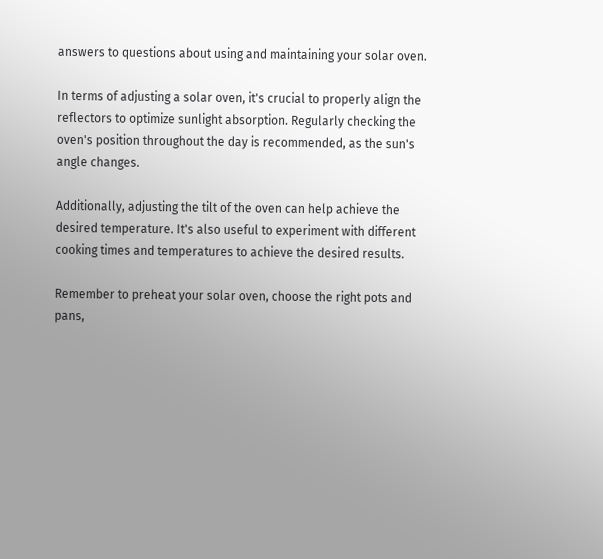answers to questions about using and maintaining your solar oven.

In terms of adjusting a solar oven, it's crucial to properly align the reflectors to optimize sunlight absorption. Regularly checking the oven's position throughout the day is recommended, as the sun's angle changes.

Additionally, adjusting the tilt of the oven can help achieve the desired temperature. It's also useful to experiment with different cooking times and temperatures to achieve the desired results.

Remember to preheat your solar oven, choose the right pots and pans,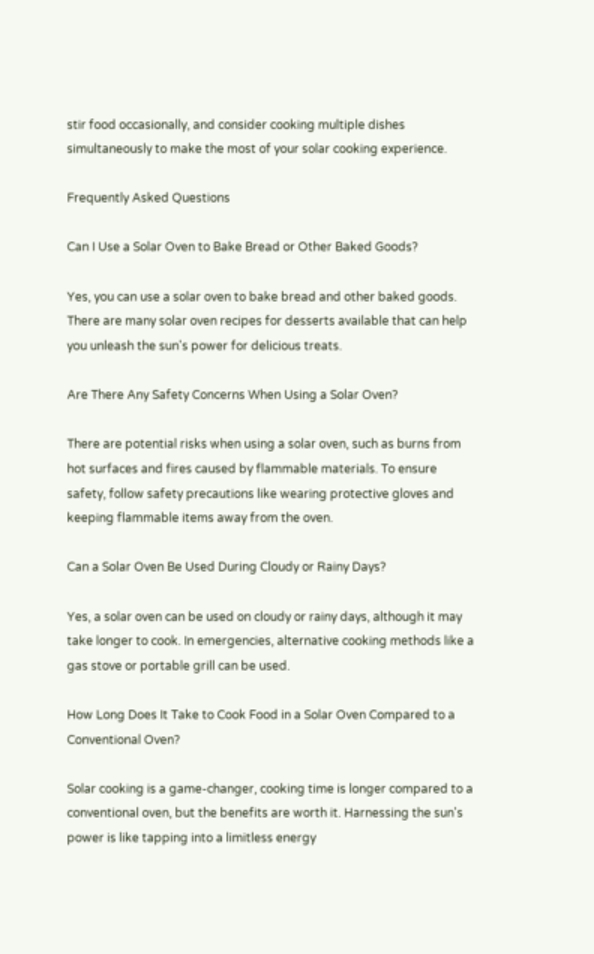stir food occasionally, and consider cooking multiple dishes simultaneously to make the most of your solar cooking experience.

Frequently Asked Questions

Can I Use a Solar Oven to Bake Bread or Other Baked Goods?

Yes, you can use a solar oven to bake bread and other baked goods. There are many solar oven recipes for desserts available that can help you unleash the sun's power for delicious treats.

Are There Any Safety Concerns When Using a Solar Oven?

There are potential risks when using a solar oven, such as burns from hot surfaces and fires caused by flammable materials. To ensure safety, follow safety precautions like wearing protective gloves and keeping flammable items away from the oven.

Can a Solar Oven Be Used During Cloudy or Rainy Days?

Yes, a solar oven can be used on cloudy or rainy days, although it may take longer to cook. In emergencies, alternative cooking methods like a gas stove or portable grill can be used.

How Long Does It Take to Cook Food in a Solar Oven Compared to a Conventional Oven?

Solar cooking is a game-changer, cooking time is longer compared to a conventional oven, but the benefits are worth it. Harnessing the sun's power is like tapping into a limitless energy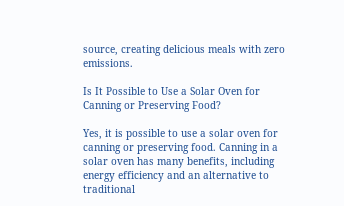source, creating delicious meals with zero emissions.

Is It Possible to Use a Solar Oven for Canning or Preserving Food?

Yes, it is possible to use a solar oven for canning or preserving food. Canning in a solar oven has many benefits, including energy efficiency and an alternative to traditional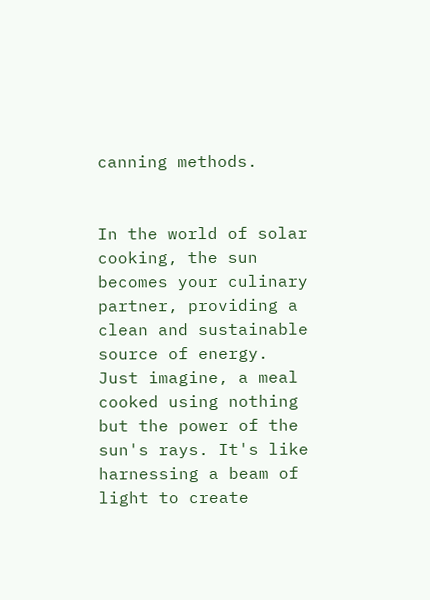canning methods.


In the world of solar cooking, the sun becomes your culinary partner, providing a clean and sustainable source of energy. Just imagine, a meal cooked using nothing but the power of the sun's rays. It's like harnessing a beam of light to create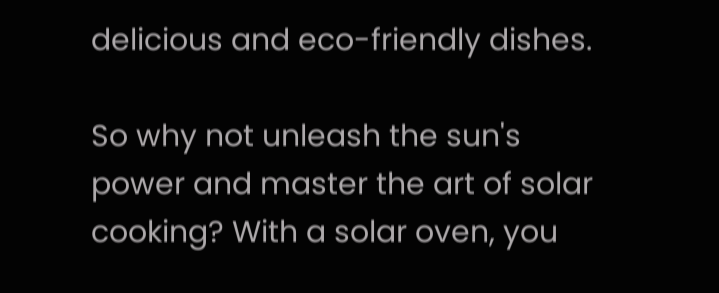delicious and eco-friendly dishes.

So why not unleash the sun's power and master the art of solar cooking? With a solar oven, you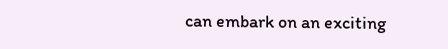can embark on an exciting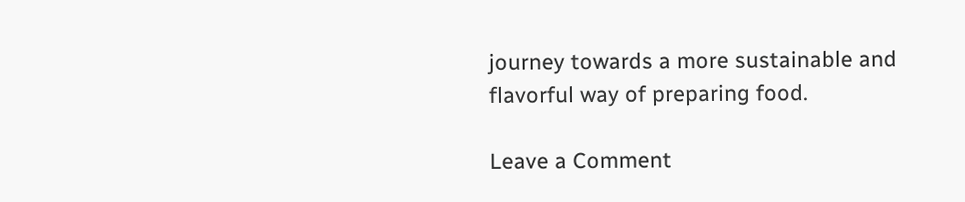journey towards a more sustainable and flavorful way of preparing food.

Leave a Comment